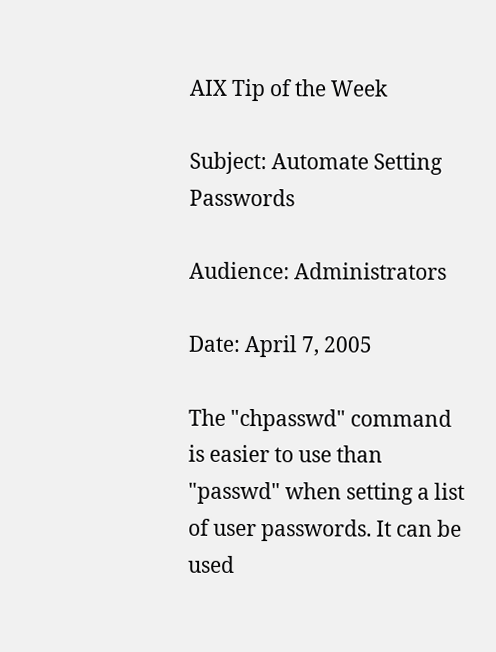AIX Tip of the Week

Subject: Automate Setting Passwords

Audience: Administrators

Date: April 7, 2005

The "chpasswd" command is easier to use than "passwd" when setting a list of user passwords. It can be used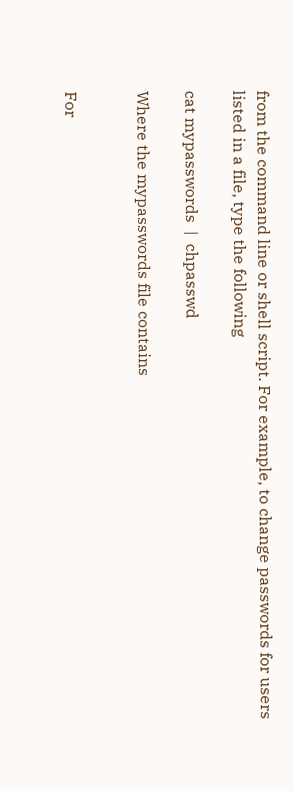from the command line or shell script. For example, to change passwords for users listed in a file, type the following

cat mypasswords  |  chpasswd

Where the mypasswords file contains


For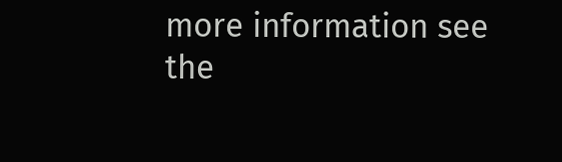more information see the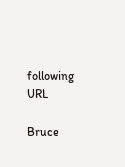following URL

Bruce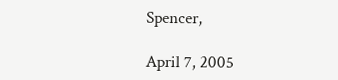Spencer,

April 7, 2005